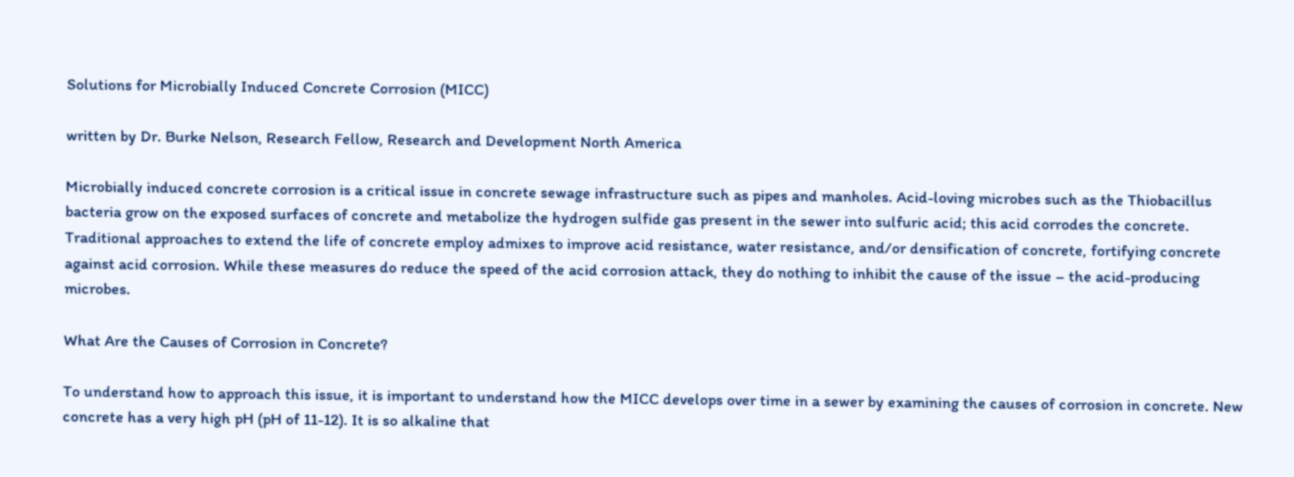Solutions for Microbially Induced Concrete Corrosion (MICC)

written by Dr. Burke Nelson, Research Fellow, Research and Development North America

Microbially induced concrete corrosion is a critical issue in concrete sewage infrastructure such as pipes and manholes. Acid-loving microbes such as the Thiobacillus bacteria grow on the exposed surfaces of concrete and metabolize the hydrogen sulfide gas present in the sewer into sulfuric acid; this acid corrodes the concrete. Traditional approaches to extend the life of concrete employ admixes to improve acid resistance, water resistance, and/or densification of concrete, fortifying concrete against acid corrosion. While these measures do reduce the speed of the acid corrosion attack, they do nothing to inhibit the cause of the issue – the acid-producing microbes.

What Are the Causes of Corrosion in Concrete?

To understand how to approach this issue, it is important to understand how the MICC develops over time in a sewer by examining the causes of corrosion in concrete. New concrete has a very high pH (pH of 11-12). It is so alkaline that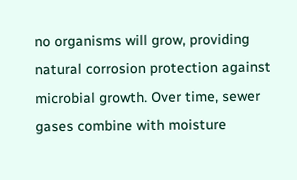no organisms will grow, providing natural corrosion protection against microbial growth. Over time, sewer gases combine with moisture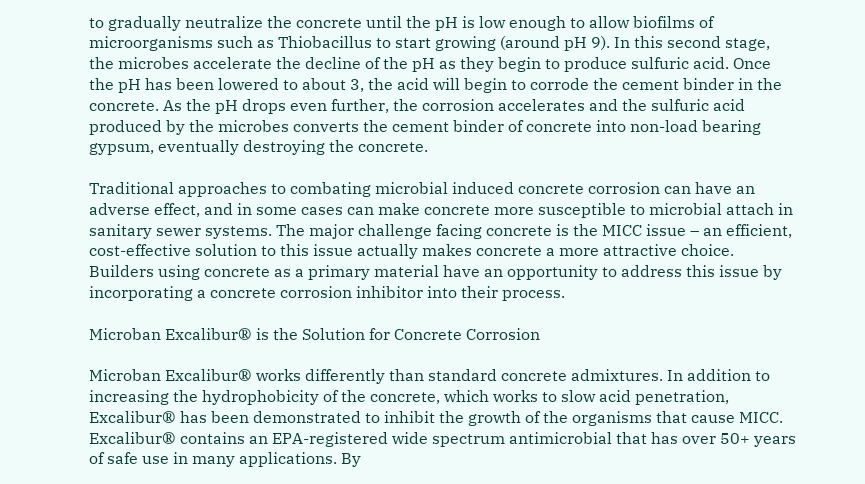to gradually neutralize the concrete until the pH is low enough to allow biofilms of microorganisms such as Thiobacillus to start growing (around pH 9). In this second stage, the microbes accelerate the decline of the pH as they begin to produce sulfuric acid. Once the pH has been lowered to about 3, the acid will begin to corrode the cement binder in the concrete. As the pH drops even further, the corrosion accelerates and the sulfuric acid produced by the microbes converts the cement binder of concrete into non-load bearing gypsum, eventually destroying the concrete.

Traditional approaches to combating microbial induced concrete corrosion can have an adverse effect, and in some cases can make concrete more susceptible to microbial attach in sanitary sewer systems. The major challenge facing concrete is the MICC issue – an efficient, cost-effective solution to this issue actually makes concrete a more attractive choice. Builders using concrete as a primary material have an opportunity to address this issue by incorporating a concrete corrosion inhibitor into their process.

Microban Excalibur® is the Solution for Concrete Corrosion

Microban Excalibur® works differently than standard concrete admixtures. In addition to increasing the hydrophobicity of the concrete, which works to slow acid penetration, Excalibur® has been demonstrated to inhibit the growth of the organisms that cause MICC. Excalibur® contains an EPA-registered wide spectrum antimicrobial that has over 50+ years of safe use in many applications. By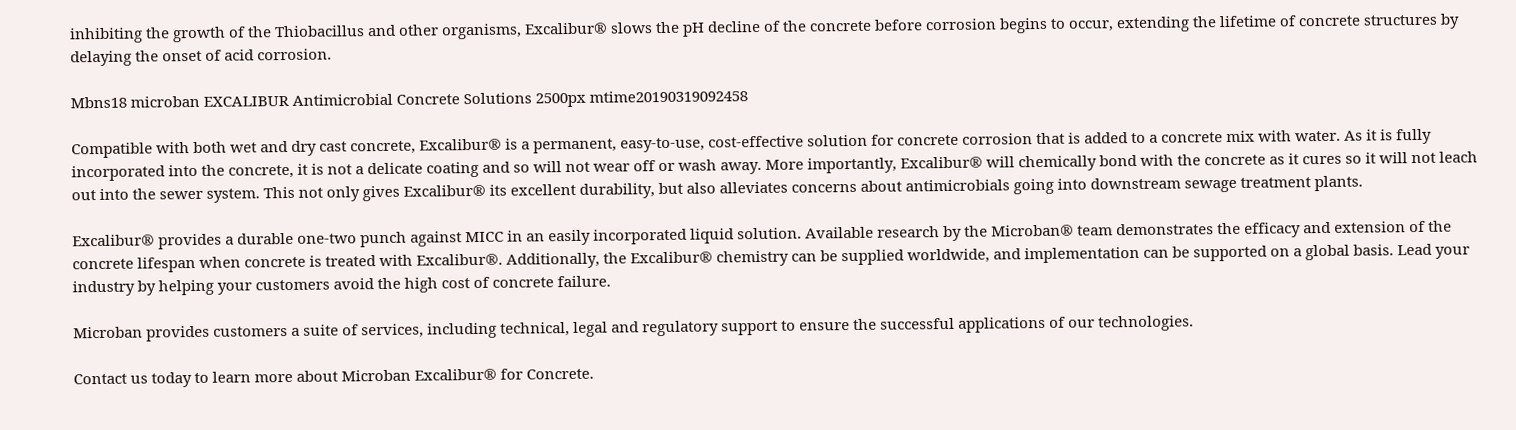inhibiting the growth of the Thiobacillus and other organisms, Excalibur® slows the pH decline of the concrete before corrosion begins to occur, extending the lifetime of concrete structures by delaying the onset of acid corrosion.

Mbns18 microban EXCALIBUR Antimicrobial Concrete Solutions 2500px mtime20190319092458

Compatible with both wet and dry cast concrete, Excalibur® is a permanent, easy-to-use, cost-effective solution for concrete corrosion that is added to a concrete mix with water. As it is fully incorporated into the concrete, it is not a delicate coating and so will not wear off or wash away. More importantly, Excalibur® will chemically bond with the concrete as it cures so it will not leach out into the sewer system. This not only gives Excalibur® its excellent durability, but also alleviates concerns about antimicrobials going into downstream sewage treatment plants.

Excalibur® provides a durable one-two punch against MICC in an easily incorporated liquid solution. Available research by the Microban® team demonstrates the efficacy and extension of the concrete lifespan when concrete is treated with Excalibur®. Additionally, the Excalibur® chemistry can be supplied worldwide, and implementation can be supported on a global basis. Lead your industry by helping your customers avoid the high cost of concrete failure.

Microban provides customers a suite of services, including technical, legal and regulatory support to ensure the successful applications of our technologies.

Contact us today to learn more about Microban Excalibur® for Concrete.